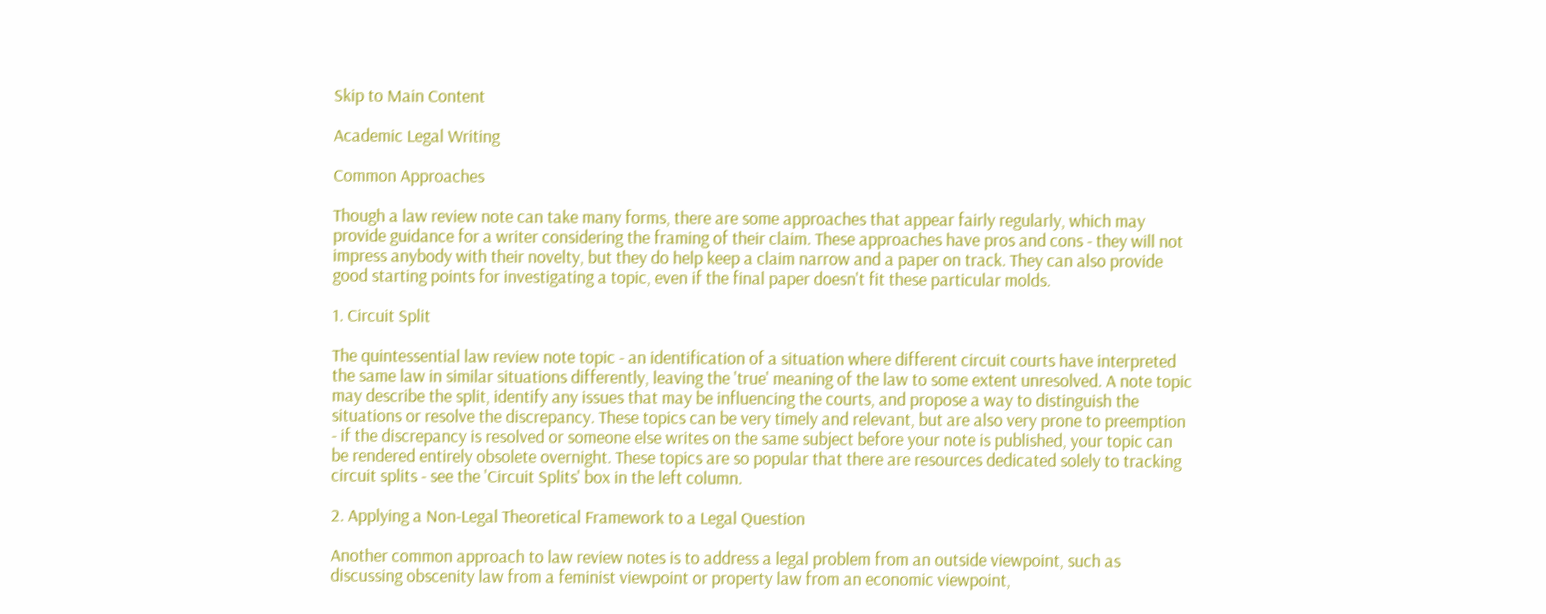Skip to Main Content

Academic Legal Writing

Common Approaches

Though a law review note can take many forms, there are some approaches that appear fairly regularly, which may provide guidance for a writer considering the framing of their claim. These approaches have pros and cons - they will not impress anybody with their novelty, but they do help keep a claim narrow and a paper on track. They can also provide good starting points for investigating a topic, even if the final paper doesn't fit these particular molds.

1. Circuit Split

The quintessential law review note topic - an identification of a situation where different circuit courts have interpreted the same law in similar situations differently, leaving the 'true' meaning of the law to some extent unresolved. A note topic may describe the split, identify any issues that may be influencing the courts, and propose a way to distinguish the situations or resolve the discrepancy. These topics can be very timely and relevant, but are also very prone to preemption - if the discrepancy is resolved or someone else writes on the same subject before your note is published, your topic can be rendered entirely obsolete overnight. These topics are so popular that there are resources dedicated solely to tracking circuit splits - see the 'Circuit Splits' box in the left column.

2. Applying a Non-Legal Theoretical Framework to a Legal Question

Another common approach to law review notes is to address a legal problem from an outside viewpoint, such as discussing obscenity law from a feminist viewpoint or property law from an economic viewpoint,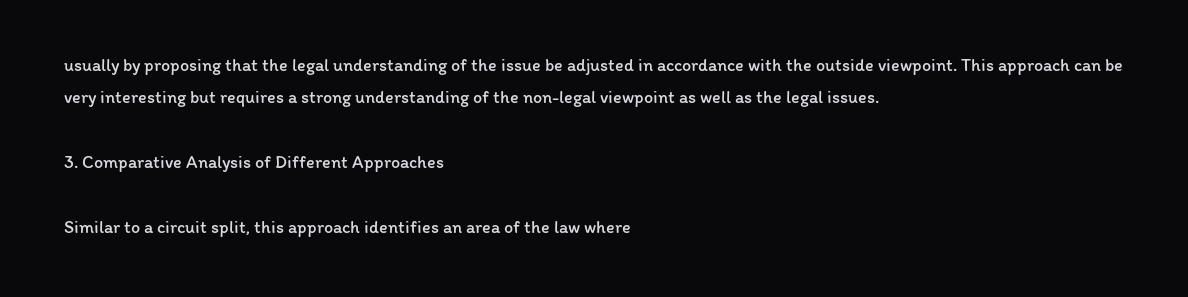usually by proposing that the legal understanding of the issue be adjusted in accordance with the outside viewpoint. This approach can be very interesting but requires a strong understanding of the non-legal viewpoint as well as the legal issues.

3. Comparative Analysis of Different Approaches

Similar to a circuit split, this approach identifies an area of the law where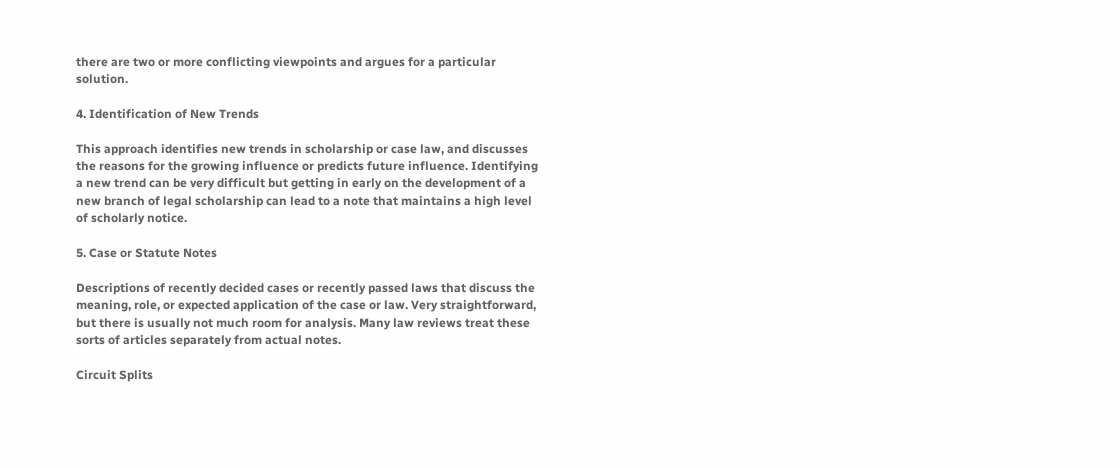there are two or more conflicting viewpoints and argues for a particular solution.

4. Identification of New Trends

This approach identifies new trends in scholarship or case law, and discusses the reasons for the growing influence or predicts future influence. Identifying a new trend can be very difficult but getting in early on the development of a new branch of legal scholarship can lead to a note that maintains a high level of scholarly notice.

5. Case or Statute Notes

Descriptions of recently decided cases or recently passed laws that discuss the meaning, role, or expected application of the case or law. Very straightforward, but there is usually not much room for analysis. Many law reviews treat these sorts of articles separately from actual notes.

Circuit Splits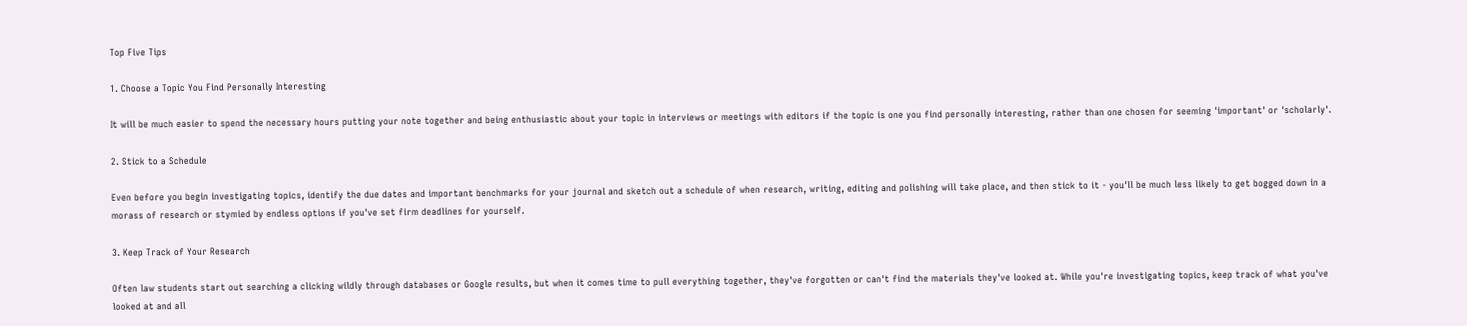Top Five Tips

1. Choose a Topic You Find Personally Interesting

It will be much easier to spend the necessary hours putting your note together and being enthusiastic about your topic in interviews or meetings with editors if the topic is one you find personally interesting, rather than one chosen for seeming 'important' or 'scholarly'.

2. Stick to a Schedule

Even before you begin investigating topics, identify the due dates and important benchmarks for your journal and sketch out a schedule of when research, writing, editing and polishing will take place, and then stick to it - you'll be much less likely to get bogged down in a morass of research or stymied by endless options if you've set firm deadlines for yourself.

3. Keep Track of Your Research

Often law students start out searching a clicking wildly through databases or Google results, but when it comes time to pull everything together, they've forgotten or can't find the materials they've looked at. While you're investigating topics, keep track of what you've looked at and all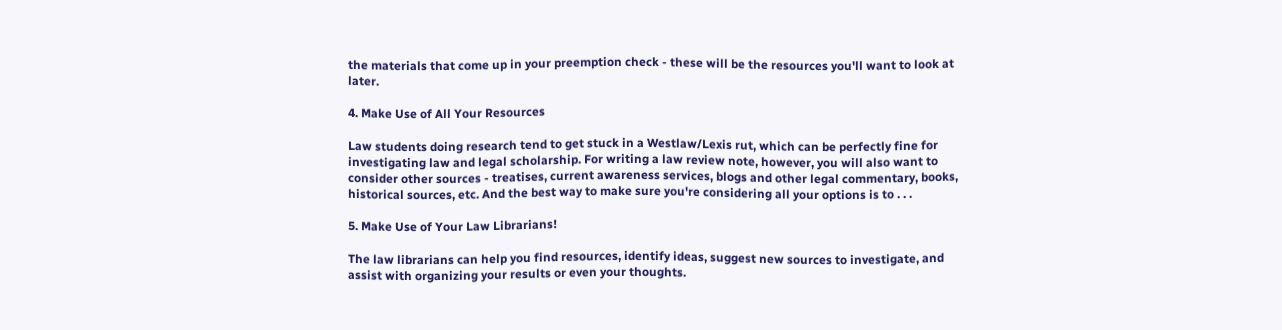the materials that come up in your preemption check - these will be the resources you'll want to look at later.

4. Make Use of All Your Resources

Law students doing research tend to get stuck in a Westlaw/Lexis rut, which can be perfectly fine for investigating law and legal scholarship. For writing a law review note, however, you will also want to consider other sources - treatises, current awareness services, blogs and other legal commentary, books, historical sources, etc. And the best way to make sure you're considering all your options is to . . .

5. Make Use of Your Law Librarians!

The law librarians can help you find resources, identify ideas, suggest new sources to investigate, and assist with organizing your results or even your thoughts.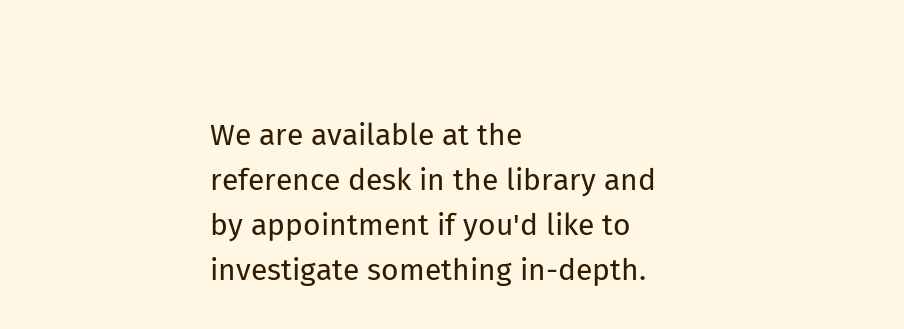We are available at the reference desk in the library and by appointment if you'd like to investigate something in-depth.